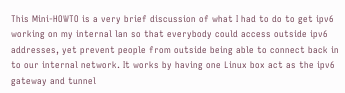This Mini-HOWTO is a very brief discussion of what I had to do to get ipv6 working on my internal lan so that everybody could access outside ipv6 addresses, yet prevent people from outside being able to connect back in to our internal network. It works by having one Linux box act as the ipv6 gateway and tunnel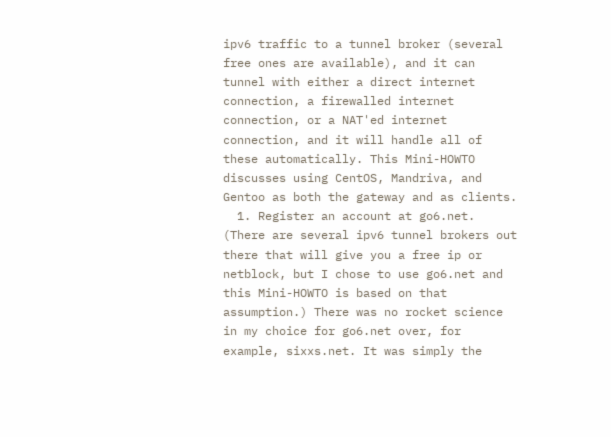ipv6 traffic to a tunnel broker (several free ones are available), and it can tunnel with either a direct internet connection, a firewalled internet connection, or a NAT'ed internet connection, and it will handle all of these automatically. This Mini-HOWTO discusses using CentOS, Mandriva, and Gentoo as both the gateway and as clients.
  1. Register an account at go6.net. (There are several ipv6 tunnel brokers out there that will give you a free ip or netblock, but I chose to use go6.net and this Mini-HOWTO is based on that assumption.) There was no rocket science in my choice for go6.net over, for example, sixxs.net. It was simply the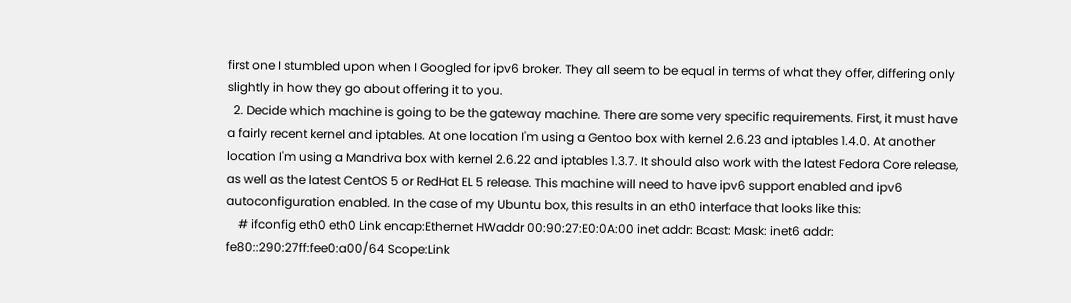first one I stumbled upon when I Googled for ipv6 broker. They all seem to be equal in terms of what they offer, differing only slightly in how they go about offering it to you.
  2. Decide which machine is going to be the gateway machine. There are some very specific requirements. First, it must have a fairly recent kernel and iptables. At one location I'm using a Gentoo box with kernel 2.6.23 and iptables 1.4.0. At another location I'm using a Mandriva box with kernel 2.6.22 and iptables 1.3.7. It should also work with the latest Fedora Core release, as well as the latest CentOS 5 or RedHat EL 5 release. This machine will need to have ipv6 support enabled and ipv6 autoconfiguration enabled. In the case of my Ubuntu box, this results in an eth0 interface that looks like this:
    # ifconfig eth0 eth0 Link encap:Ethernet HWaddr 00:90:27:E0:0A:00 inet addr: Bcast: Mask: inet6 addr: fe80::290:27ff:fee0:a00/64 Scope:Link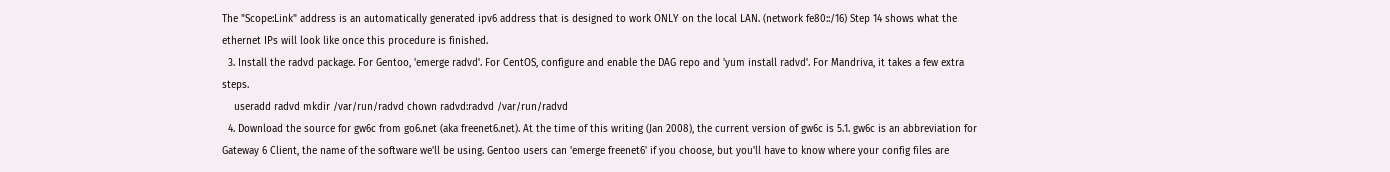The "Scope:Link" address is an automatically generated ipv6 address that is designed to work ONLY on the local LAN. (network fe80::/16) Step 14 shows what the ethernet IPs will look like once this procedure is finished.
  3. Install the radvd package. For Gentoo, 'emerge radvd'. For CentOS, configure and enable the DAG repo and 'yum install radvd'. For Mandriva, it takes a few extra steps.
    useradd radvd mkdir /var/run/radvd chown radvd:radvd /var/run/radvd
  4. Download the source for gw6c from go6.net (aka freenet6.net). At the time of this writing (Jan 2008), the current version of gw6c is 5.1. gw6c is an abbreviation for Gateway 6 Client, the name of the software we'll be using. Gentoo users can 'emerge freenet6' if you choose, but you'll have to know where your config files are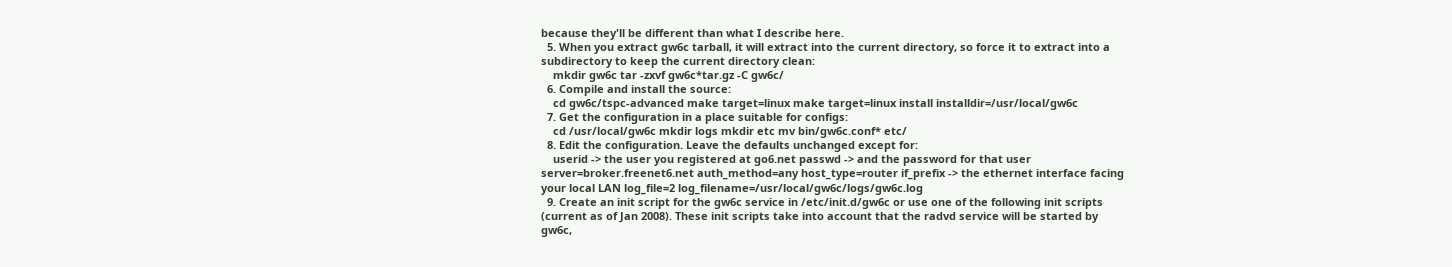because they'll be different than what I describe here.
  5. When you extract gw6c tarball, it will extract into the current directory, so force it to extract into a subdirectory to keep the current directory clean:
    mkdir gw6c tar -zxvf gw6c*tar.gz -C gw6c/
  6. Compile and install the source:
    cd gw6c/tspc-advanced make target=linux make target=linux install installdir=/usr/local/gw6c
  7. Get the configuration in a place suitable for configs:
    cd /usr/local/gw6c mkdir logs mkdir etc mv bin/gw6c.conf* etc/
  8. Edit the configuration. Leave the defaults unchanged except for:
    userid -> the user you registered at go6.net passwd -> and the password for that user server=broker.freenet6.net auth_method=any host_type=router if_prefix -> the ethernet interface facing your local LAN log_file=2 log_filename=/usr/local/gw6c/logs/gw6c.log
  9. Create an init script for the gw6c service in /etc/init.d/gw6c or use one of the following init scripts (current as of Jan 2008). These init scripts take into account that the radvd service will be started by gw6c,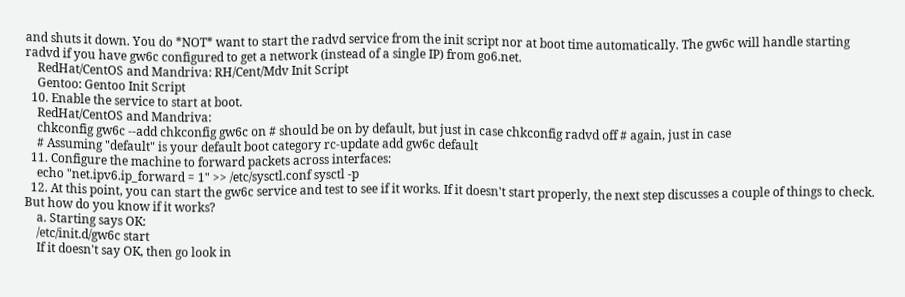and shuts it down. You do *NOT* want to start the radvd service from the init script nor at boot time automatically. The gw6c will handle starting radvd if you have gw6c configured to get a network (instead of a single IP) from go6.net.
    RedHat/CentOS and Mandriva: RH/Cent/Mdv Init Script
    Gentoo: Gentoo Init Script
  10. Enable the service to start at boot.
    RedHat/CentOS and Mandriva:
    chkconfig gw6c --add chkconfig gw6c on # should be on by default, but just in case chkconfig radvd off # again, just in case
    # Assuming "default" is your default boot category rc-update add gw6c default
  11. Configure the machine to forward packets across interfaces:
    echo "net.ipv6.ip_forward = 1" >> /etc/sysctl.conf sysctl -p
  12. At this point, you can start the gw6c service and test to see if it works. If it doesn't start properly, the next step discusses a couple of things to check. But how do you know if it works?
    a. Starting says OK:
    /etc/init.d/gw6c start
    If it doesn't say OK, then go look in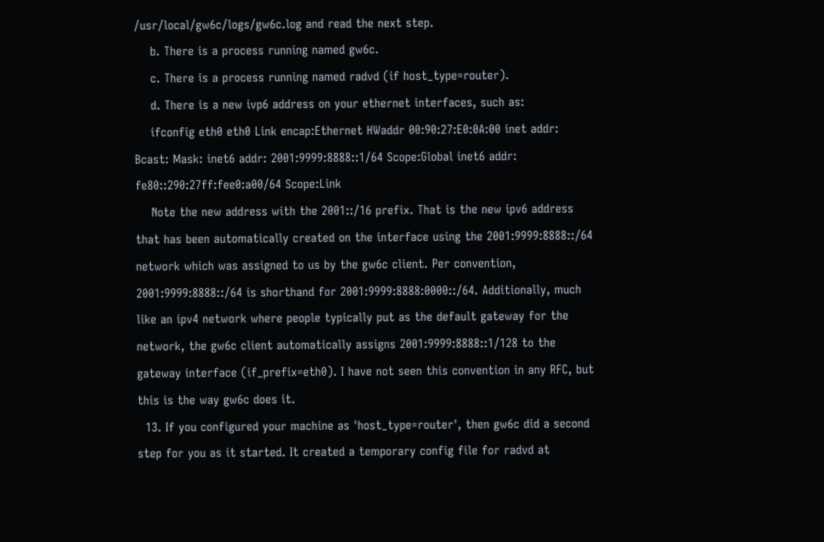/usr/local/gw6c/logs/gw6c.log and read the next step.
    b. There is a process running named gw6c.
    c. There is a process running named radvd (if host_type=router).
    d. There is a new ivp6 address on your ethernet interfaces, such as:
    ifconfig eth0 eth0 Link encap:Ethernet HWaddr 00:90:27:E0:0A:00 inet addr: Bcast: Mask: inet6 addr: 2001:9999:8888::1/64 Scope:Global inet6 addr: fe80::290:27ff:fee0:a00/64 Scope:Link
    Note the new address with the 2001::/16 prefix. That is the new ipv6 address that has been automatically created on the interface using the 2001:9999:8888::/64 network which was assigned to us by the gw6c client. Per convention, 2001:9999:8888::/64 is shorthand for 2001:9999:8888:0000::/64. Additionally, much like an ipv4 network where people typically put as the default gateway for the network, the gw6c client automatically assigns 2001:9999:8888::1/128 to the gateway interface (if_prefix=eth0). I have not seen this convention in any RFC, but this is the way gw6c does it.
  13. If you configured your machine as 'host_type=router', then gw6c did a second step for you as it started. It created a temporary config file for radvd at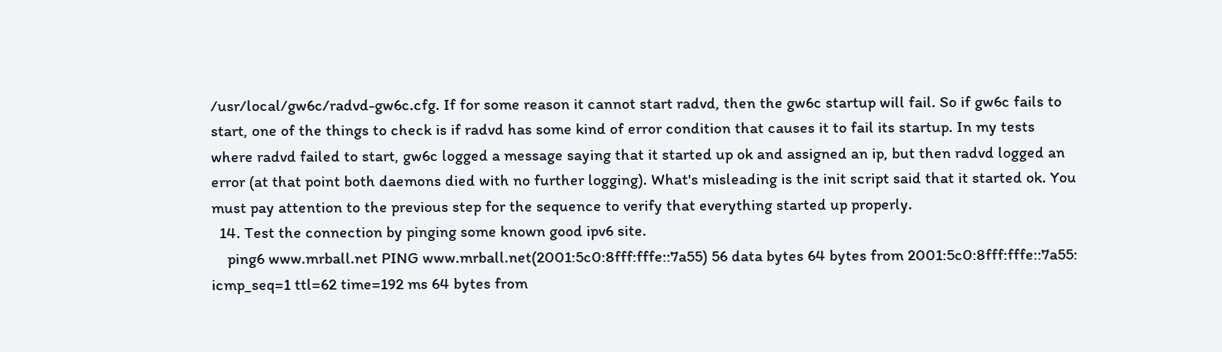/usr/local/gw6c/radvd-gw6c.cfg. If for some reason it cannot start radvd, then the gw6c startup will fail. So if gw6c fails to start, one of the things to check is if radvd has some kind of error condition that causes it to fail its startup. In my tests where radvd failed to start, gw6c logged a message saying that it started up ok and assigned an ip, but then radvd logged an error (at that point both daemons died with no further logging). What's misleading is the init script said that it started ok. You must pay attention to the previous step for the sequence to verify that everything started up properly.
  14. Test the connection by pinging some known good ipv6 site.
    ping6 www.mrball.net PING www.mrball.net(2001:5c0:8fff:fffe::7a55) 56 data bytes 64 bytes from 2001:5c0:8fff:fffe::7a55: icmp_seq=1 ttl=62 time=192 ms 64 bytes from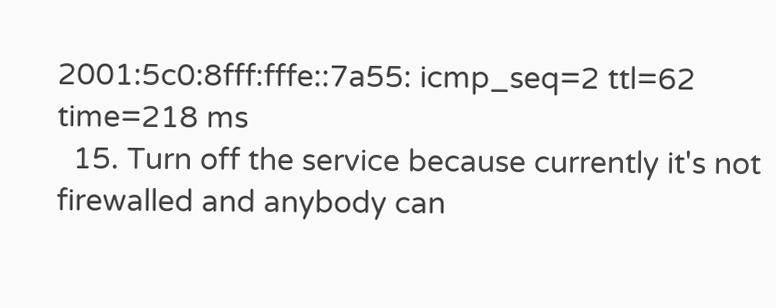2001:5c0:8fff:fffe::7a55: icmp_seq=2 ttl=62 time=218 ms
  15. Turn off the service because currently it's not firewalled and anybody can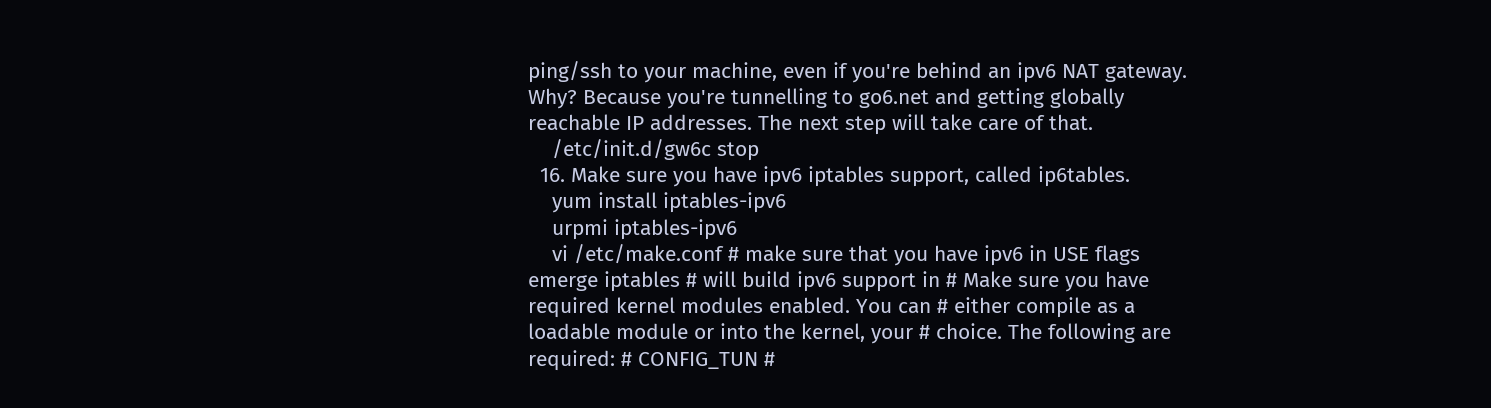ping/ssh to your machine, even if you're behind an ipv6 NAT gateway. Why? Because you're tunnelling to go6.net and getting globally reachable IP addresses. The next step will take care of that.
    /etc/init.d/gw6c stop
  16. Make sure you have ipv6 iptables support, called ip6tables.
    yum install iptables-ipv6
    urpmi iptables-ipv6
    vi /etc/make.conf # make sure that you have ipv6 in USE flags emerge iptables # will build ipv6 support in # Make sure you have required kernel modules enabled. You can # either compile as a loadable module or into the kernel, your # choice. The following are required: # CONFIG_TUN #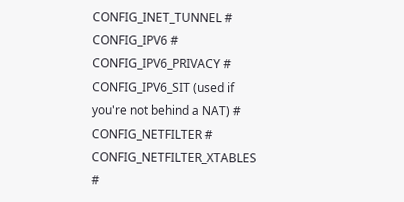CONFIG_INET_TUNNEL # CONFIG_IPV6 # CONFIG_IPV6_PRIVACY # CONFIG_IPV6_SIT (used if you're not behind a NAT) # CONFIG_NETFILTER # CONFIG_NETFILTER_XTABLES #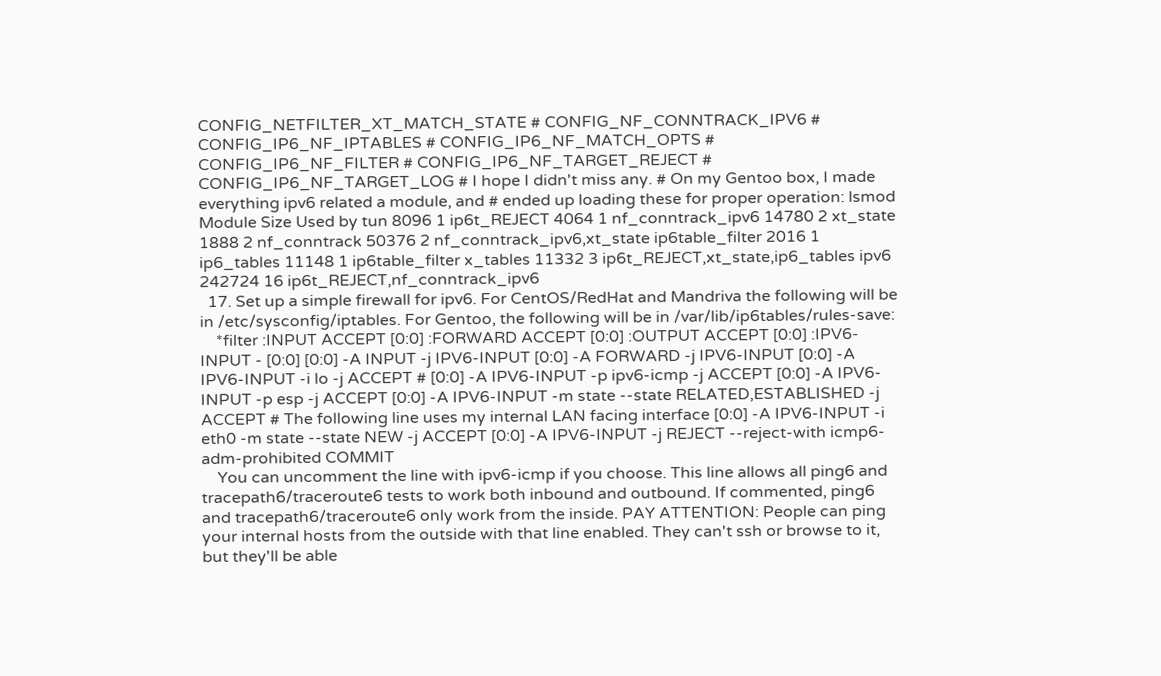CONFIG_NETFILTER_XT_MATCH_STATE # CONFIG_NF_CONNTRACK_IPV6 # CONFIG_IP6_NF_IPTABLES # CONFIG_IP6_NF_MATCH_OPTS # CONFIG_IP6_NF_FILTER # CONFIG_IP6_NF_TARGET_REJECT # CONFIG_IP6_NF_TARGET_LOG # I hope I didn't miss any. # On my Gentoo box, I made everything ipv6 related a module, and # ended up loading these for proper operation: lsmod Module Size Used by tun 8096 1 ip6t_REJECT 4064 1 nf_conntrack_ipv6 14780 2 xt_state 1888 2 nf_conntrack 50376 2 nf_conntrack_ipv6,xt_state ip6table_filter 2016 1 ip6_tables 11148 1 ip6table_filter x_tables 11332 3 ip6t_REJECT,xt_state,ip6_tables ipv6 242724 16 ip6t_REJECT,nf_conntrack_ipv6
  17. Set up a simple firewall for ipv6. For CentOS/RedHat and Mandriva the following will be in /etc/sysconfig/iptables. For Gentoo, the following will be in /var/lib/ip6tables/rules-save:
    *filter :INPUT ACCEPT [0:0] :FORWARD ACCEPT [0:0] :OUTPUT ACCEPT [0:0] :IPV6-INPUT - [0:0] [0:0] -A INPUT -j IPV6-INPUT [0:0] -A FORWARD -j IPV6-INPUT [0:0] -A IPV6-INPUT -i lo -j ACCEPT # [0:0] -A IPV6-INPUT -p ipv6-icmp -j ACCEPT [0:0] -A IPV6-INPUT -p esp -j ACCEPT [0:0] -A IPV6-INPUT -m state --state RELATED,ESTABLISHED -j ACCEPT # The following line uses my internal LAN facing interface [0:0] -A IPV6-INPUT -i eth0 -m state --state NEW -j ACCEPT [0:0] -A IPV6-INPUT -j REJECT --reject-with icmp6-adm-prohibited COMMIT
    You can uncomment the line with ipv6-icmp if you choose. This line allows all ping6 and tracepath6/traceroute6 tests to work both inbound and outbound. If commented, ping6 and tracepath6/traceroute6 only work from the inside. PAY ATTENTION: People can ping your internal hosts from the outside with that line enabled. They can't ssh or browse to it, but they'll be able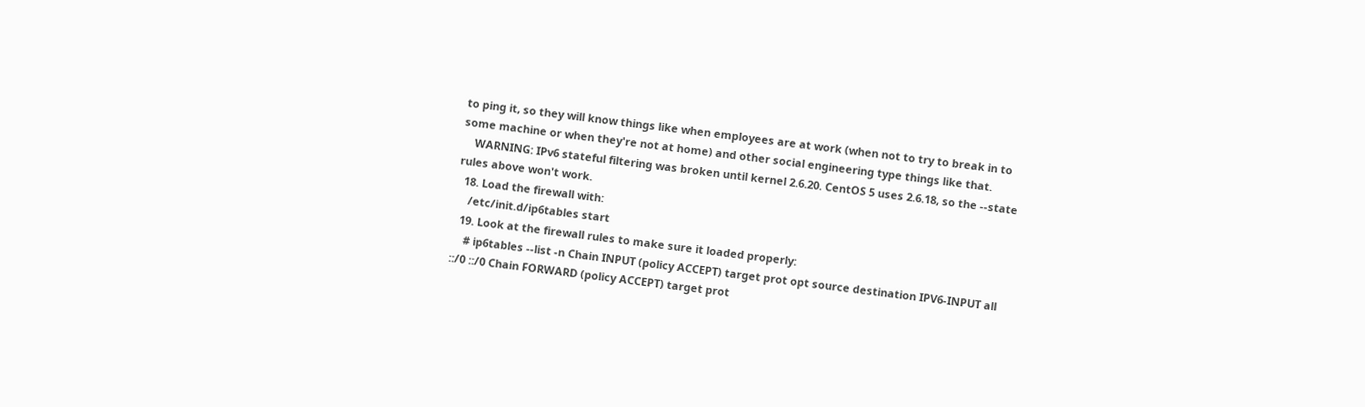to ping it, so they will know things like when employees are at work (when not to try to break in to some machine or when they're not at home) and other social engineering type things like that.
    WARNING: IPv6 stateful filtering was broken until kernel 2.6.20. CentOS 5 uses 2.6.18, so the --state rules above won't work.
  18. Load the firewall with:
    /etc/init.d/ip6tables start
  19. Look at the firewall rules to make sure it loaded properly:
    # ip6tables --list -n Chain INPUT (policy ACCEPT) target prot opt source destination IPV6-INPUT all ::/0 ::/0 Chain FORWARD (policy ACCEPT) target prot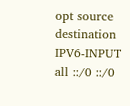opt source destination IPV6-INPUT all ::/0 ::/0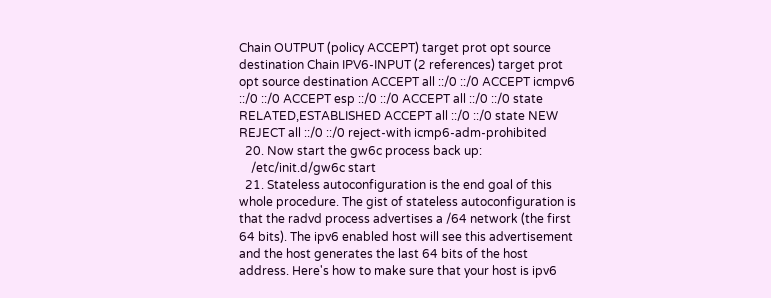Chain OUTPUT (policy ACCEPT) target prot opt source destination Chain IPV6-INPUT (2 references) target prot opt source destination ACCEPT all ::/0 ::/0 ACCEPT icmpv6 ::/0 ::/0 ACCEPT esp ::/0 ::/0 ACCEPT all ::/0 ::/0 state RELATED,ESTABLISHED ACCEPT all ::/0 ::/0 state NEW REJECT all ::/0 ::/0 reject-with icmp6-adm-prohibited
  20. Now start the gw6c process back up:
    /etc/init.d/gw6c start
  21. Stateless autoconfiguration is the end goal of this whole procedure. The gist of stateless autoconfiguration is that the radvd process advertises a /64 network (the first 64 bits). The ipv6 enabled host will see this advertisement and the host generates the last 64 bits of the host address. Here's how to make sure that your host is ipv6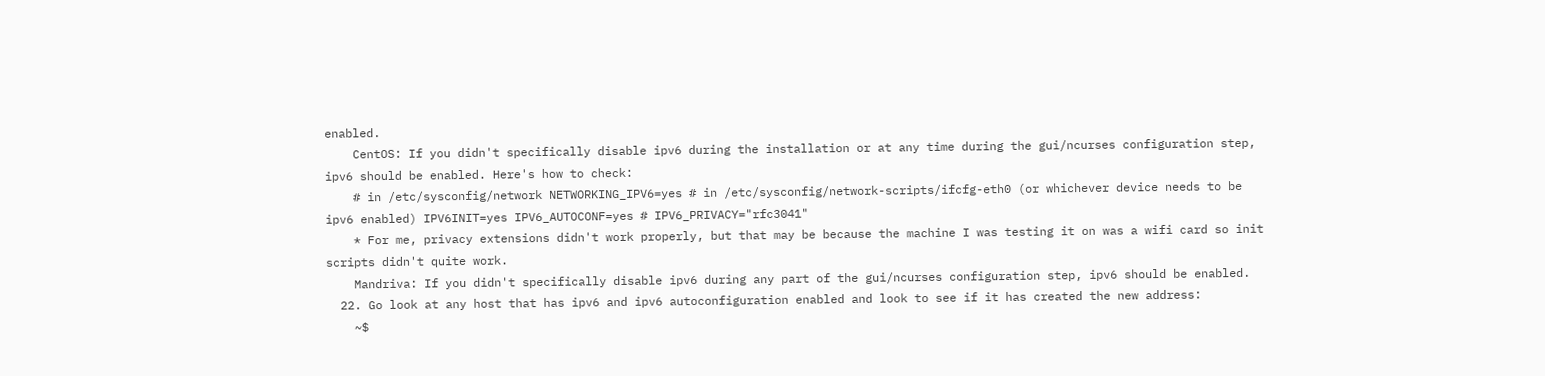enabled.
    CentOS: If you didn't specifically disable ipv6 during the installation or at any time during the gui/ncurses configuration step, ipv6 should be enabled. Here's how to check:
    # in /etc/sysconfig/network NETWORKING_IPV6=yes # in /etc/sysconfig/network-scripts/ifcfg-eth0 (or whichever device needs to be ipv6 enabled) IPV6INIT=yes IPV6_AUTOCONF=yes # IPV6_PRIVACY="rfc3041"
    * For me, privacy extensions didn't work properly, but that may be because the machine I was testing it on was a wifi card so init scripts didn't quite work.
    Mandriva: If you didn't specifically disable ipv6 during any part of the gui/ncurses configuration step, ipv6 should be enabled.
  22. Go look at any host that has ipv6 and ipv6 autoconfiguration enabled and look to see if it has created the new address:
    ~$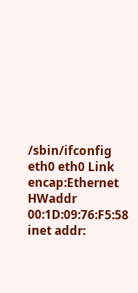/sbin/ifconfig eth0 eth0 Link encap:Ethernet HWaddr 00:1D:09:76:F5:58 inet addr: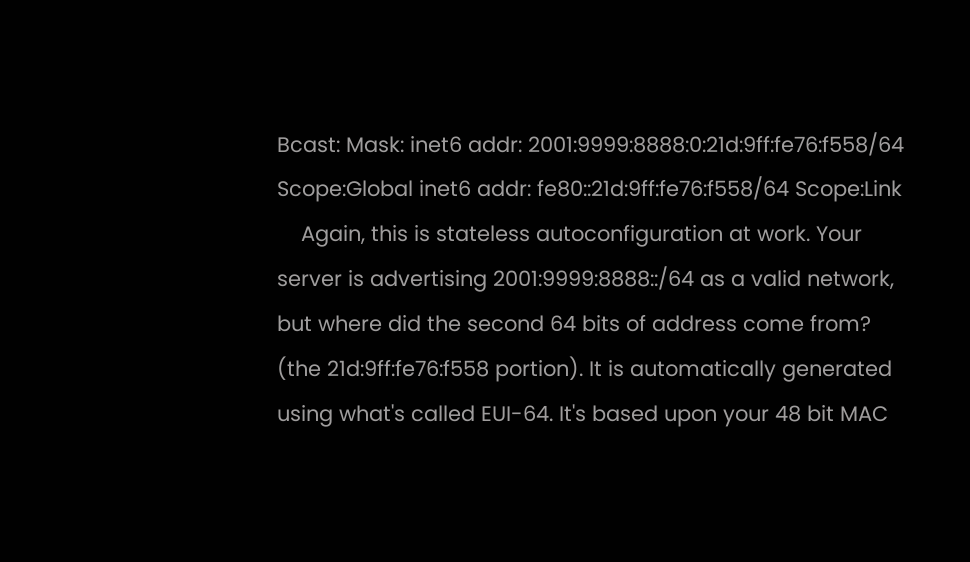Bcast: Mask: inet6 addr: 2001:9999:8888:0:21d:9ff:fe76:f558/64 Scope:Global inet6 addr: fe80::21d:9ff:fe76:f558/64 Scope:Link
    Again, this is stateless autoconfiguration at work. Your server is advertising 2001:9999:8888::/64 as a valid network, but where did the second 64 bits of address come from? (the 21d:9ff:fe76:f558 portion). It is automatically generated using what's called EUI-64. It's based upon your 48 bit MAC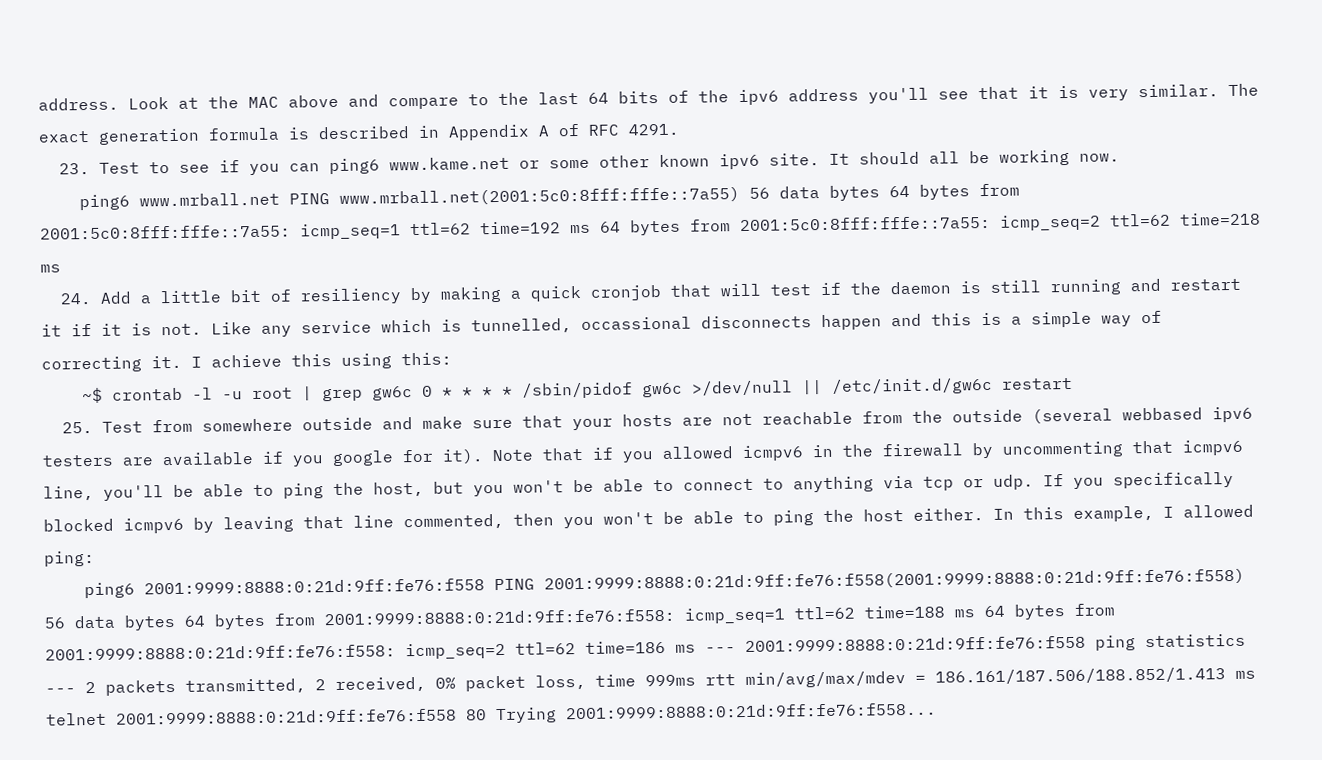address. Look at the MAC above and compare to the last 64 bits of the ipv6 address you'll see that it is very similar. The exact generation formula is described in Appendix A of RFC 4291.
  23. Test to see if you can ping6 www.kame.net or some other known ipv6 site. It should all be working now.
    ping6 www.mrball.net PING www.mrball.net(2001:5c0:8fff:fffe::7a55) 56 data bytes 64 bytes from 2001:5c0:8fff:fffe::7a55: icmp_seq=1 ttl=62 time=192 ms 64 bytes from 2001:5c0:8fff:fffe::7a55: icmp_seq=2 ttl=62 time=218 ms
  24. Add a little bit of resiliency by making a quick cronjob that will test if the daemon is still running and restart it if it is not. Like any service which is tunnelled, occassional disconnects happen and this is a simple way of correcting it. I achieve this using this:
    ~$ crontab -l -u root | grep gw6c 0 * * * * /sbin/pidof gw6c >/dev/null || /etc/init.d/gw6c restart
  25. Test from somewhere outside and make sure that your hosts are not reachable from the outside (several webbased ipv6 testers are available if you google for it). Note that if you allowed icmpv6 in the firewall by uncommenting that icmpv6 line, you'll be able to ping the host, but you won't be able to connect to anything via tcp or udp. If you specifically blocked icmpv6 by leaving that line commented, then you won't be able to ping the host either. In this example, I allowed ping:
    ping6 2001:9999:8888:0:21d:9ff:fe76:f558 PING 2001:9999:8888:0:21d:9ff:fe76:f558(2001:9999:8888:0:21d:9ff:fe76:f558) 56 data bytes 64 bytes from 2001:9999:8888:0:21d:9ff:fe76:f558: icmp_seq=1 ttl=62 time=188 ms 64 bytes from 2001:9999:8888:0:21d:9ff:fe76:f558: icmp_seq=2 ttl=62 time=186 ms --- 2001:9999:8888:0:21d:9ff:fe76:f558 ping statistics --- 2 packets transmitted, 2 received, 0% packet loss, time 999ms rtt min/avg/max/mdev = 186.161/187.506/188.852/1.413 ms telnet 2001:9999:8888:0:21d:9ff:fe76:f558 80 Trying 2001:9999:8888:0:21d:9ff:fe76:f558...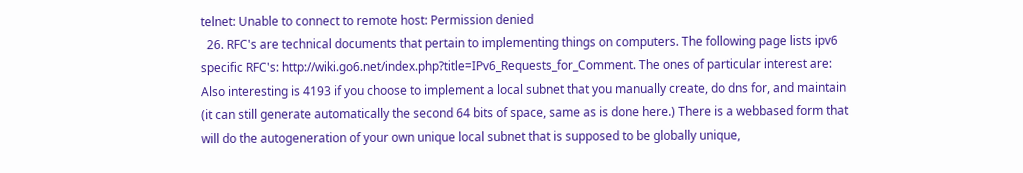telnet: Unable to connect to remote host: Permission denied
  26. RFC's are technical documents that pertain to implementing things on computers. The following page lists ipv6 specific RFC's: http://wiki.go6.net/index.php?title=IPv6_Requests_for_Comment. The ones of particular interest are: Also interesting is 4193 if you choose to implement a local subnet that you manually create, do dns for, and maintain (it can still generate automatically the second 64 bits of space, same as is done here.) There is a webbased form that will do the autogeneration of your own unique local subnet that is supposed to be globally unique,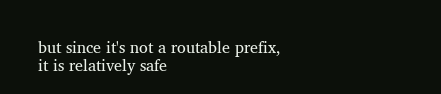but since it's not a routable prefix, it is relatively safe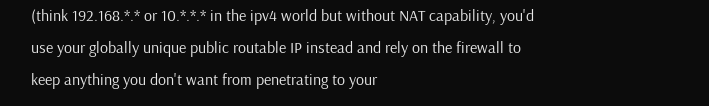(think 192.168.*.* or 10.*.*.* in the ipv4 world but without NAT capability, you'd use your globally unique public routable IP instead and rely on the firewall to keep anything you don't want from penetrating to your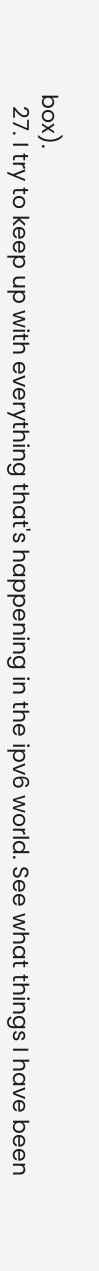box).
  27. I try to keep up with everything that's happening in the ipv6 world. See what things I have been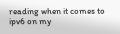reading when it comes to ipv6 on my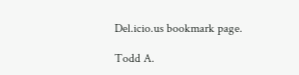Del.icio.us bookmark page.

Todd A.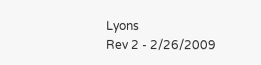Lyons
Rev 2 - 2/26/2009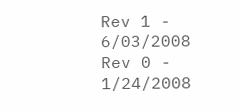Rev 1 - 6/03/2008
Rev 0 - 1/24/2008